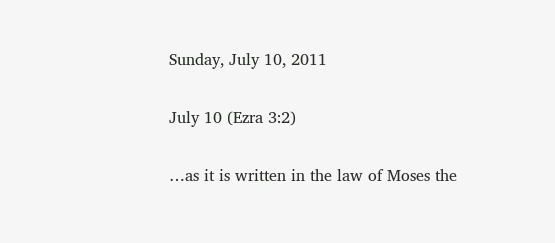Sunday, July 10, 2011

July 10 (Ezra 3:2)

…as it is written in the law of Moses the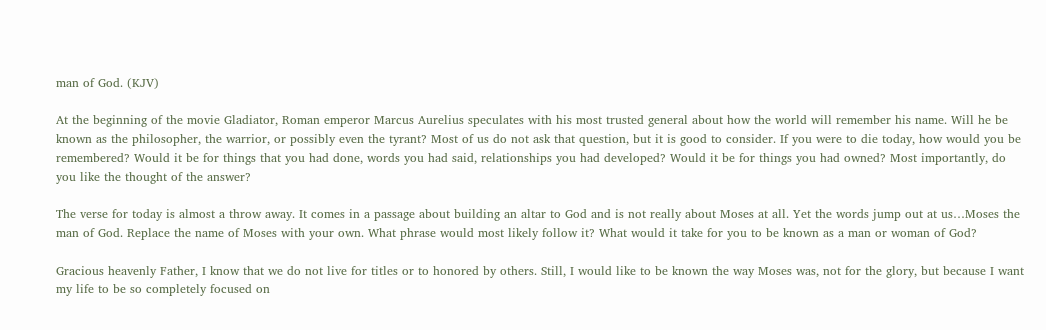man of God. (KJV)

At the beginning of the movie Gladiator, Roman emperor Marcus Aurelius speculates with his most trusted general about how the world will remember his name. Will he be known as the philosopher, the warrior, or possibly even the tyrant? Most of us do not ask that question, but it is good to consider. If you were to die today, how would you be remembered? Would it be for things that you had done, words you had said, relationships you had developed? Would it be for things you had owned? Most importantly, do you like the thought of the answer?

The verse for today is almost a throw away. It comes in a passage about building an altar to God and is not really about Moses at all. Yet the words jump out at us…Moses the man of God. Replace the name of Moses with your own. What phrase would most likely follow it? What would it take for you to be known as a man or woman of God?

Gracious heavenly Father, I know that we do not live for titles or to honored by others. Still, I would like to be known the way Moses was, not for the glory, but because I want my life to be so completely focused on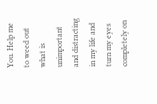You. Help me to weed out what is unimportant and distracting in my life and turn my eyes completely on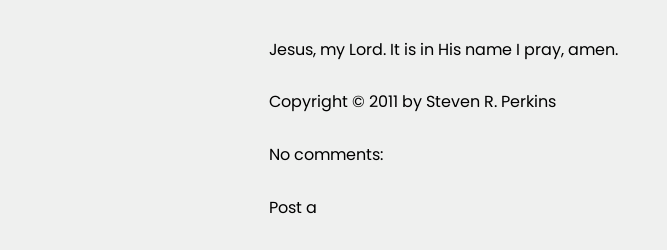Jesus, my Lord. It is in His name I pray, amen.

Copyright © 2011 by Steven R. Perkins

No comments:

Post a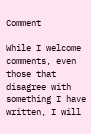Comment

While I welcome comments, even those that disagree with something I have written, I will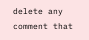delete any comment that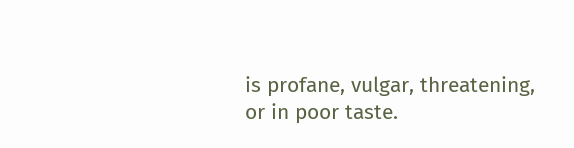is profane, vulgar, threatening, or in poor taste.